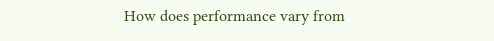How does performance vary from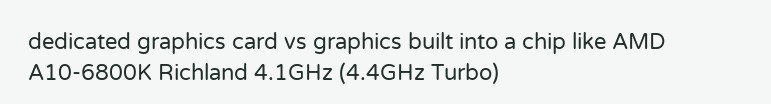dedicated graphics card vs graphics built into a chip like AMD A10-6800K Richland 4.1GHz (4.4GHz Turbo)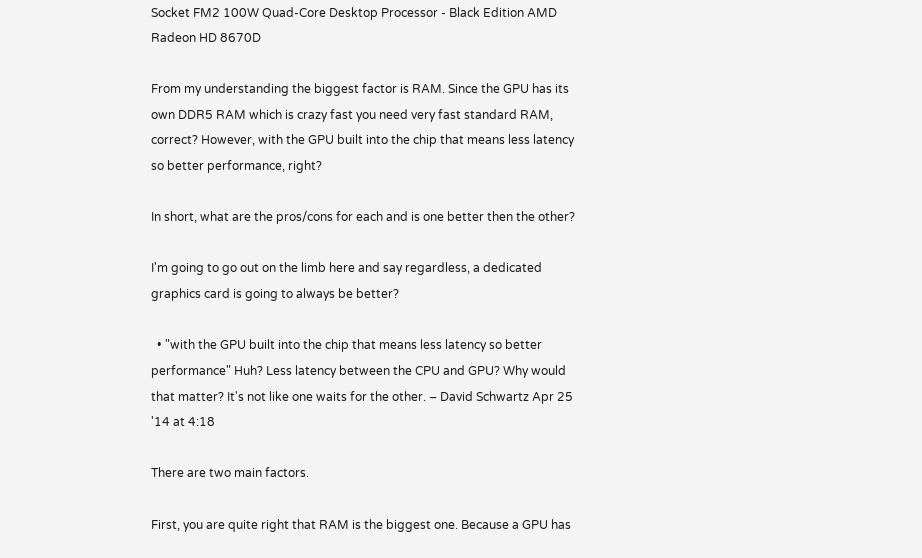Socket FM2 100W Quad-Core Desktop Processor - Black Edition AMD Radeon HD 8670D

From my understanding the biggest factor is RAM. Since the GPU has its own DDR5 RAM which is crazy fast you need very fast standard RAM, correct? However, with the GPU built into the chip that means less latency so better performance, right?

In short, what are the pros/cons for each and is one better then the other?

I'm going to go out on the limb here and say regardless, a dedicated graphics card is going to always be better?

  • "with the GPU built into the chip that means less latency so better performance" Huh? Less latency between the CPU and GPU? Why would that matter? It's not like one waits for the other. – David Schwartz Apr 25 '14 at 4:18

There are two main factors.

First, you are quite right that RAM is the biggest one. Because a GPU has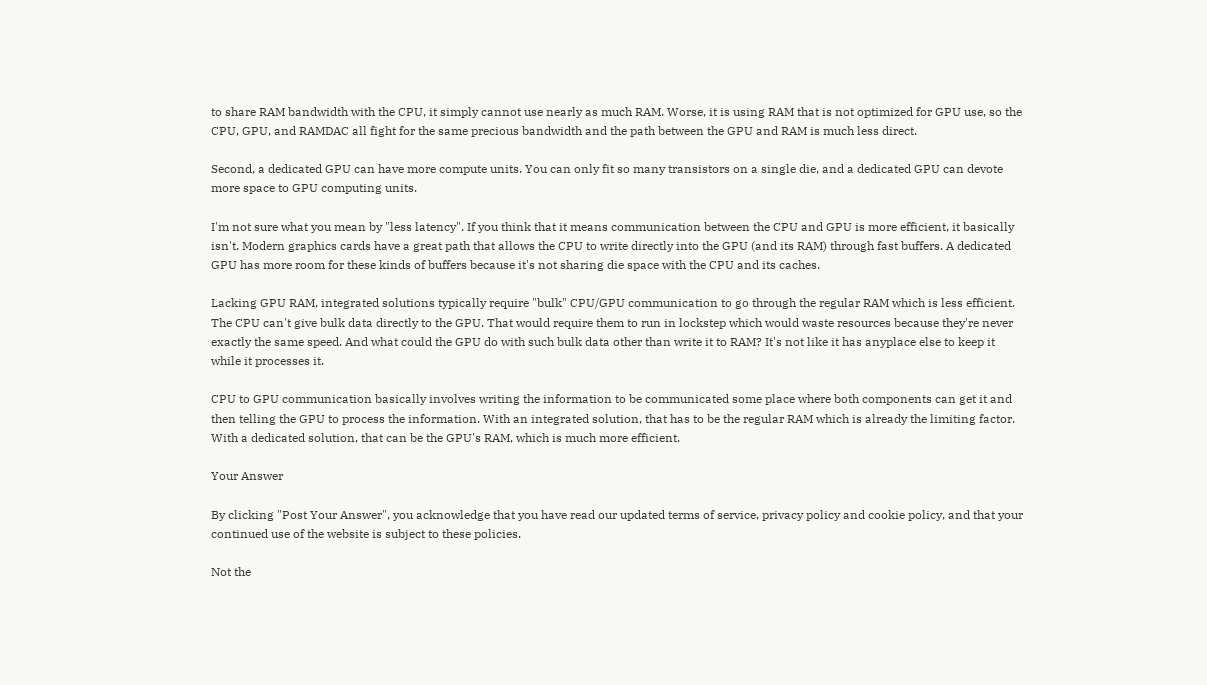to share RAM bandwidth with the CPU, it simply cannot use nearly as much RAM. Worse, it is using RAM that is not optimized for GPU use, so the CPU, GPU, and RAMDAC all fight for the same precious bandwidth and the path between the GPU and RAM is much less direct.

Second, a dedicated GPU can have more compute units. You can only fit so many transistors on a single die, and a dedicated GPU can devote more space to GPU computing units.

I'm not sure what you mean by "less latency". If you think that it means communication between the CPU and GPU is more efficient, it basically isn't. Modern graphics cards have a great path that allows the CPU to write directly into the GPU (and its RAM) through fast buffers. A dedicated GPU has more room for these kinds of buffers because it's not sharing die space with the CPU and its caches.

Lacking GPU RAM, integrated solutions typically require "bulk" CPU/GPU communication to go through the regular RAM which is less efficient. The CPU can't give bulk data directly to the GPU. That would require them to run in lockstep which would waste resources because they're never exactly the same speed. And what could the GPU do with such bulk data other than write it to RAM? It's not like it has anyplace else to keep it while it processes it.

CPU to GPU communication basically involves writing the information to be communicated some place where both components can get it and then telling the GPU to process the information. With an integrated solution, that has to be the regular RAM which is already the limiting factor. With a dedicated solution, that can be the GPU's RAM, which is much more efficient.

Your Answer

By clicking "Post Your Answer", you acknowledge that you have read our updated terms of service, privacy policy and cookie policy, and that your continued use of the website is subject to these policies.

Not the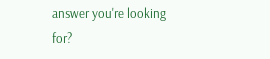answer you're looking for?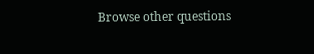Browse other questions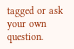tagged or ask your own question.